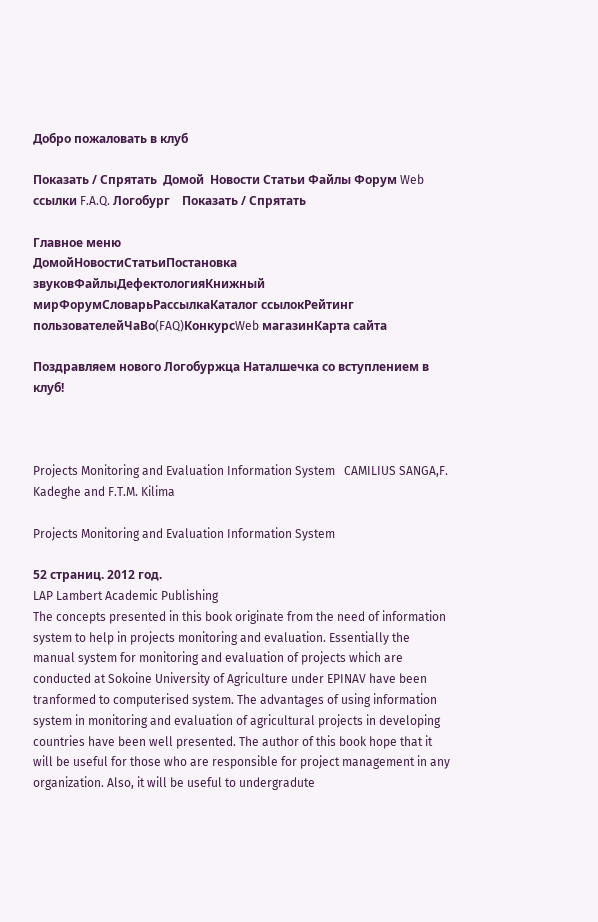Добро пожаловать в клуб

Показать / Спрятать  Домой  Новости Статьи Файлы Форум Web ссылки F.A.Q. Логобург    Показать / Спрятать

Главное меню
ДомойНовостиСтатьиПостановка звуковФайлыДефектологияКнижный мирФорумСловарьРассылкаКаталог ссылокРейтинг пользователейЧаВо(FAQ)КонкурсWeb магазинКарта сайта

Поздравляем нового Логобуржца Наталшечка со вступлением в клуб!



Projects Monitoring and Evaluation Information System   CAMILIUS SANGA,F. Kadeghe and F.T.M. Kilima

Projects Monitoring and Evaluation Information System

52 страниц. 2012 год.
LAP Lambert Academic Publishing
The concepts presented in this book originate from the need of information system to help in projects monitoring and evaluation. Essentially the manual system for monitoring and evaluation of projects which are conducted at Sokoine University of Agriculture under EPINAV have been tranformed to computerised system. The advantages of using information system in monitoring and evaluation of agricultural projects in developing countries have been well presented. The author of this book hope that it will be useful for those who are responsible for project management in any organization. Also, it will be useful to undergradute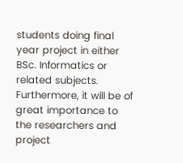students doing final year project in either BSc. Informatics or related subjects. Furthermore, it will be of great importance to the researchers and project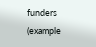funders (example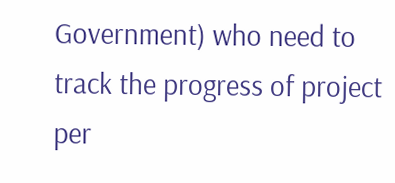Government) who need to track the progress of project per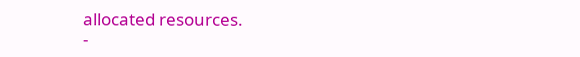allocated resources.
-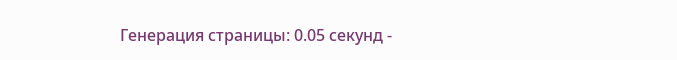Генерация страницы: 0.05 секунд -